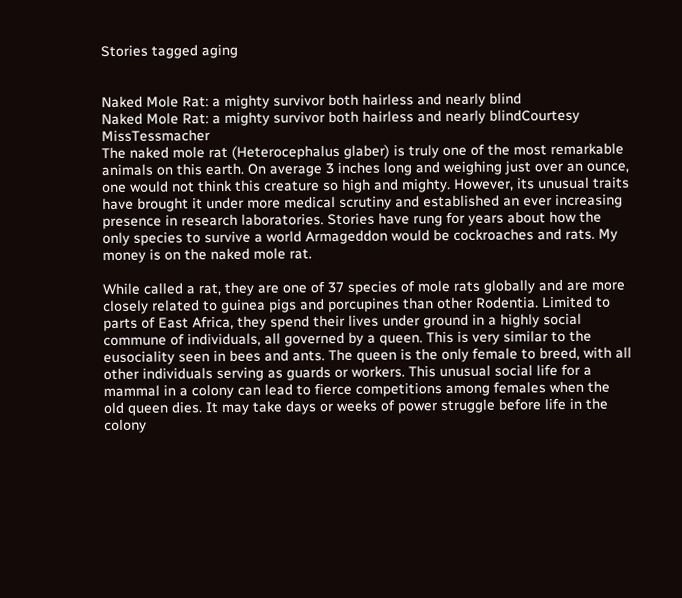Stories tagged aging


Naked Mole Rat: a mighty survivor both hairless and nearly blind
Naked Mole Rat: a mighty survivor both hairless and nearly blindCourtesy MissTessmacher
The naked mole rat (Heterocephalus glaber) is truly one of the most remarkable animals on this earth. On average 3 inches long and weighing just over an ounce, one would not think this creature so high and mighty. However, its unusual traits have brought it under more medical scrutiny and established an ever increasing presence in research laboratories. Stories have rung for years about how the only species to survive a world Armageddon would be cockroaches and rats. My money is on the naked mole rat.

While called a rat, they are one of 37 species of mole rats globally and are more closely related to guinea pigs and porcupines than other Rodentia. Limited to parts of East Africa, they spend their lives under ground in a highly social commune of individuals, all governed by a queen. This is very similar to the eusociality seen in bees and ants. The queen is the only female to breed, with all other individuals serving as guards or workers. This unusual social life for a mammal in a colony can lead to fierce competitions among females when the old queen dies. It may take days or weeks of power struggle before life in the colony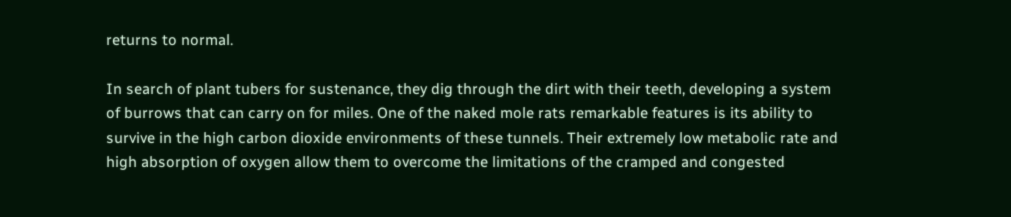returns to normal.

In search of plant tubers for sustenance, they dig through the dirt with their teeth, developing a system of burrows that can carry on for miles. One of the naked mole rats remarkable features is its ability to survive in the high carbon dioxide environments of these tunnels. Their extremely low metabolic rate and high absorption of oxygen allow them to overcome the limitations of the cramped and congested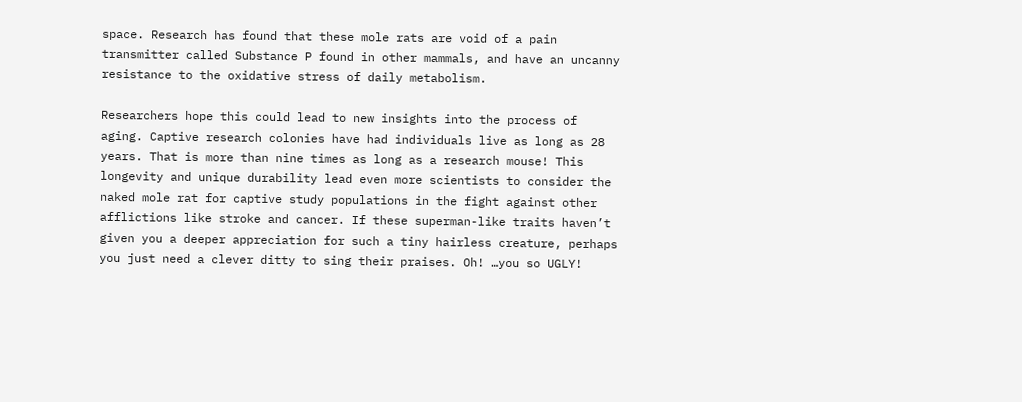space. Research has found that these mole rats are void of a pain transmitter called Substance P found in other mammals, and have an uncanny resistance to the oxidative stress of daily metabolism.

Researchers hope this could lead to new insights into the process of aging. Captive research colonies have had individuals live as long as 28 years. That is more than nine times as long as a research mouse! This longevity and unique durability lead even more scientists to consider the naked mole rat for captive study populations in the fight against other afflictions like stroke and cancer. If these superman-like traits haven’t given you a deeper appreciation for such a tiny hairless creature, perhaps you just need a clever ditty to sing their praises. Oh! …you so UGLY!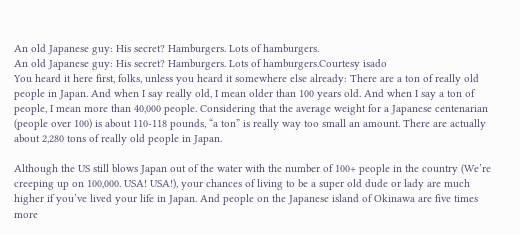An old Japanese guy: His secret? Hamburgers. Lots of hamburgers.
An old Japanese guy: His secret? Hamburgers. Lots of hamburgers.Courtesy isado
You heard it here first, folks, unless you heard it somewhere else already: There are a ton of really old people in Japan. And when I say really old, I mean older than 100 years old. And when I say a ton of people, I mean more than 40,000 people. Considering that the average weight for a Japanese centenarian (people over 100) is about 110-118 pounds, “a ton” is really way too small an amount. There are actually about 2,280 tons of really old people in Japan.

Although the US still blows Japan out of the water with the number of 100+ people in the country (We’re creeping up on 100,000. USA! USA!), your chances of living to be a super old dude or lady are much higher if you’ve lived your life in Japan. And people on the Japanese island of Okinawa are five times more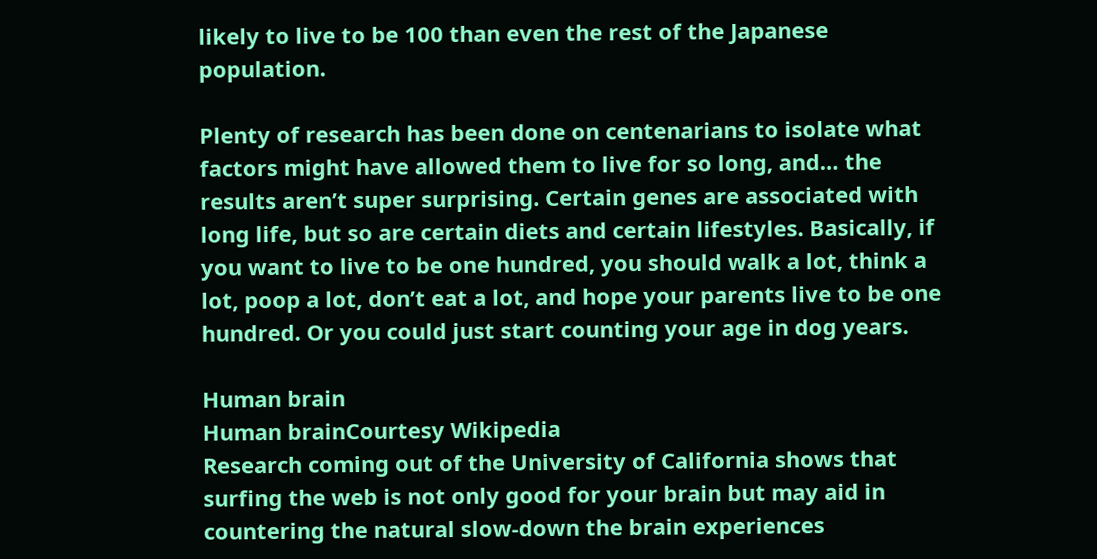likely to live to be 100 than even the rest of the Japanese population.

Plenty of research has been done on centenarians to isolate what factors might have allowed them to live for so long, and… the results aren’t super surprising. Certain genes are associated with long life, but so are certain diets and certain lifestyles. Basically, if you want to live to be one hundred, you should walk a lot, think a lot, poop a lot, don’t eat a lot, and hope your parents live to be one hundred. Or you could just start counting your age in dog years.

Human brain
Human brainCourtesy Wikipedia
Research coming out of the University of California shows that surfing the web is not only good for your brain but may aid in countering the natural slow-down the brain experiences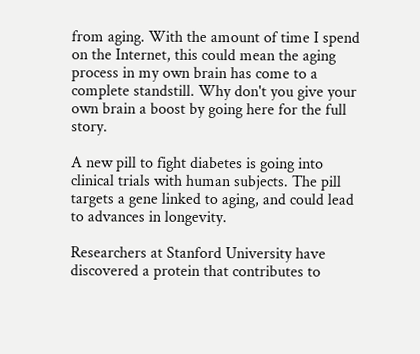from aging. With the amount of time I spend on the Internet, this could mean the aging process in my own brain has come to a complete standstill. Why don't you give your own brain a boost by going here for the full story.

A new pill to fight diabetes is going into clinical trials with human subjects. The pill targets a gene linked to aging, and could lead to advances in longevity.

Researchers at Stanford University have discovered a protein that contributes to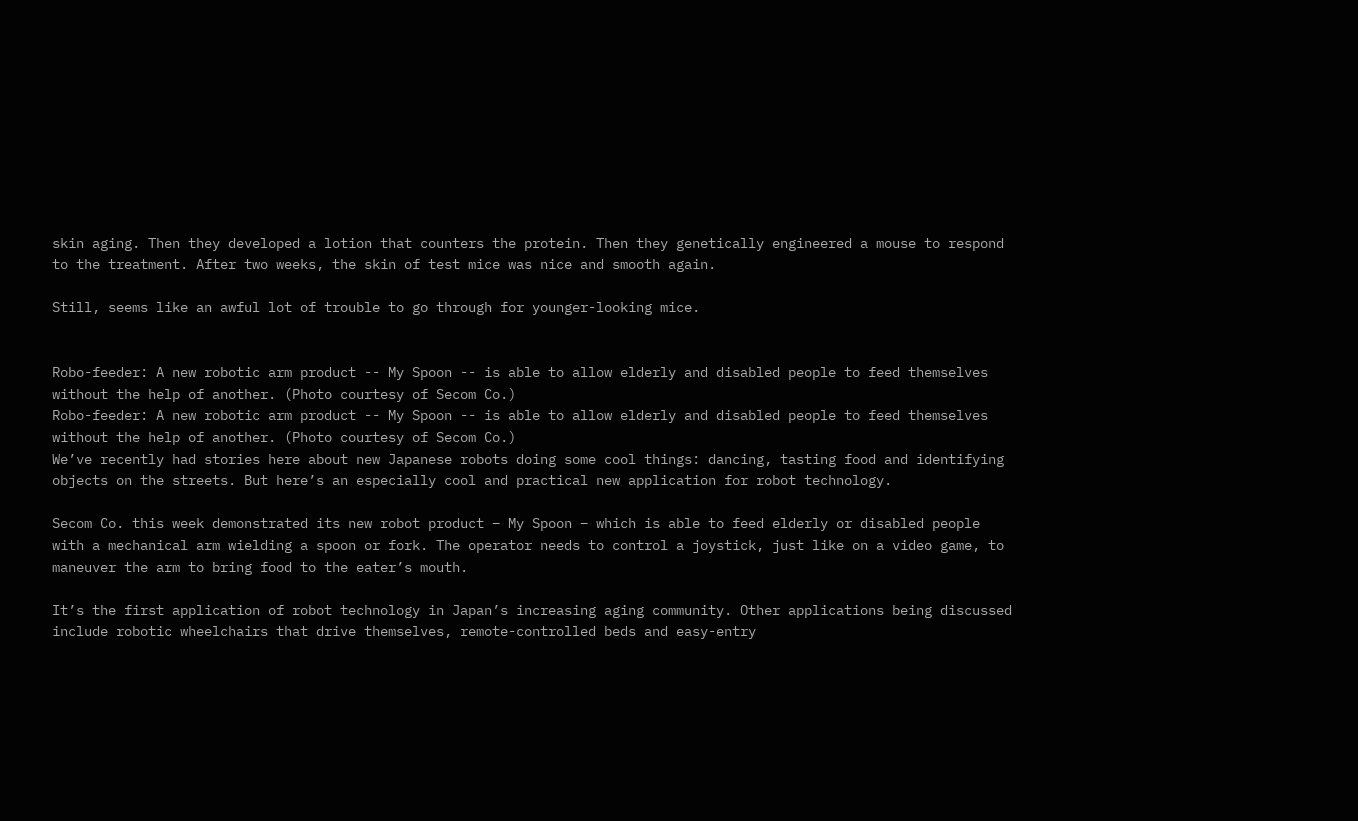skin aging. Then they developed a lotion that counters the protein. Then they genetically engineered a mouse to respond to the treatment. After two weeks, the skin of test mice was nice and smooth again.

Still, seems like an awful lot of trouble to go through for younger-looking mice.


Robo-feeder: A new robotic arm product -- My Spoon -- is able to allow elderly and disabled people to feed themselves without the help of another. (Photo courtesy of Secom Co.)
Robo-feeder: A new robotic arm product -- My Spoon -- is able to allow elderly and disabled people to feed themselves without the help of another. (Photo courtesy of Secom Co.)
We’ve recently had stories here about new Japanese robots doing some cool things: dancing, tasting food and identifying objects on the streets. But here’s an especially cool and practical new application for robot technology.

Secom Co. this week demonstrated its new robot product – My Spoon – which is able to feed elderly or disabled people with a mechanical arm wielding a spoon or fork. The operator needs to control a joystick, just like on a video game, to maneuver the arm to bring food to the eater’s mouth.

It’s the first application of robot technology in Japan’s increasing aging community. Other applications being discussed include robotic wheelchairs that drive themselves, remote-controlled beds and easy-entry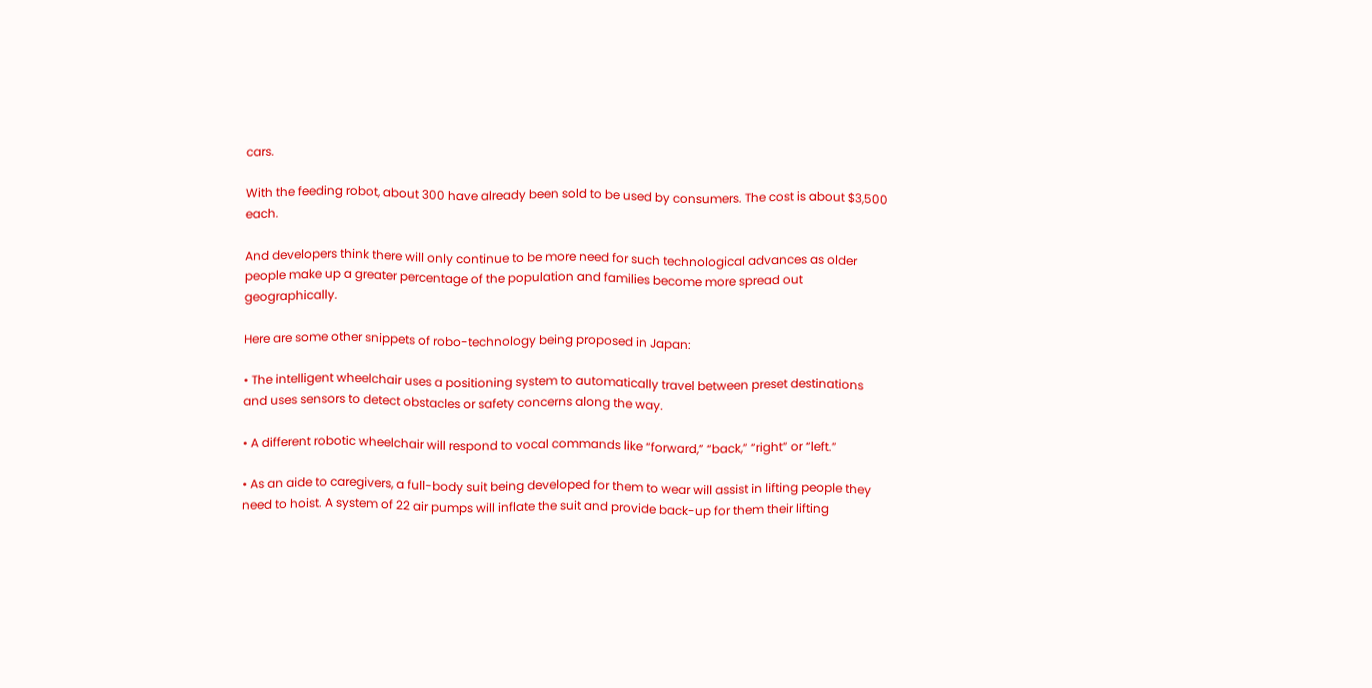cars.

With the feeding robot, about 300 have already been sold to be used by consumers. The cost is about $3,500 each.

And developers think there will only continue to be more need for such technological advances as older people make up a greater percentage of the population and families become more spread out geographically.

Here are some other snippets of robo-technology being proposed in Japan:

• The intelligent wheelchair uses a positioning system to automatically travel between preset destinations and uses sensors to detect obstacles or safety concerns along the way.

• A different robotic wheelchair will respond to vocal commands like “forward,” “back,” “right” or “left.”

• As an aide to caregivers, a full-body suit being developed for them to wear will assist in lifting people they need to hoist. A system of 22 air pumps will inflate the suit and provide back-up for them their lifting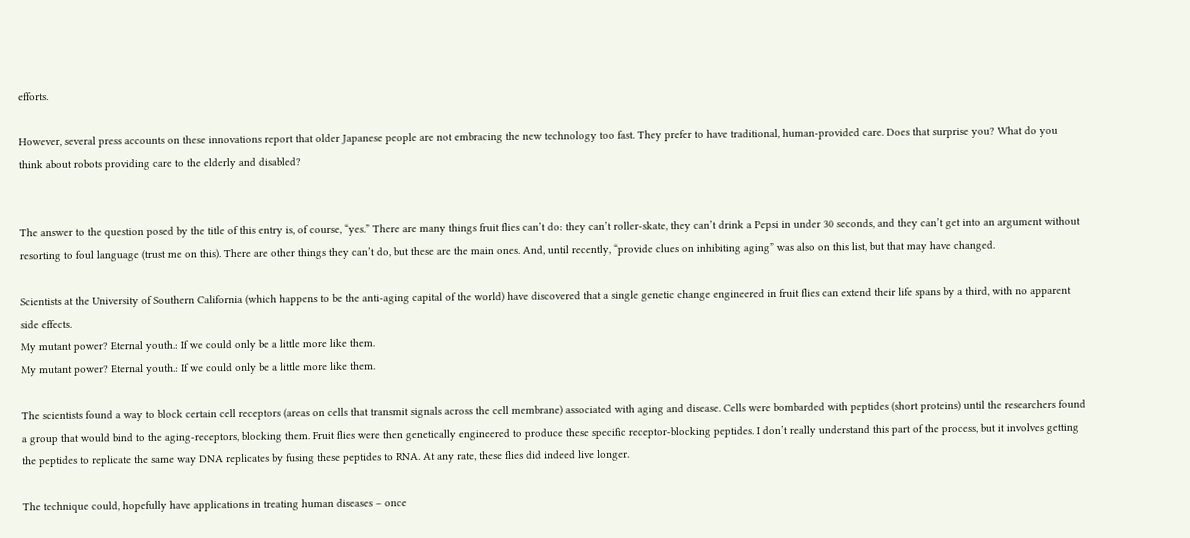efforts.

However, several press accounts on these innovations report that older Japanese people are not embracing the new technology too fast. They prefer to have traditional, human-provided care. Does that surprise you? What do you think about robots providing care to the elderly and disabled?


The answer to the question posed by the title of this entry is, of course, “yes.” There are many things fruit flies can’t do: they can’t roller-skate, they can’t drink a Pepsi in under 30 seconds, and they can’t get into an argument without resorting to foul language (trust me on this). There are other things they can’t do, but these are the main ones. And, until recently, “provide clues on inhibiting aging” was also on this list, but that may have changed.

Scientists at the University of Southern California (which happens to be the anti-aging capital of the world) have discovered that a single genetic change engineered in fruit flies can extend their life spans by a third, with no apparent side effects.
My mutant power? Eternal youth.: If we could only be a little more like them.
My mutant power? Eternal youth.: If we could only be a little more like them.

The scientists found a way to block certain cell receptors (areas on cells that transmit signals across the cell membrane) associated with aging and disease. Cells were bombarded with peptides (short proteins) until the researchers found a group that would bind to the aging-receptors, blocking them. Fruit flies were then genetically engineered to produce these specific receptor-blocking peptides. I don’t really understand this part of the process, but it involves getting the peptides to replicate the same way DNA replicates by fusing these peptides to RNA. At any rate, these flies did indeed live longer.

The technique could, hopefully have applications in treating human diseases – once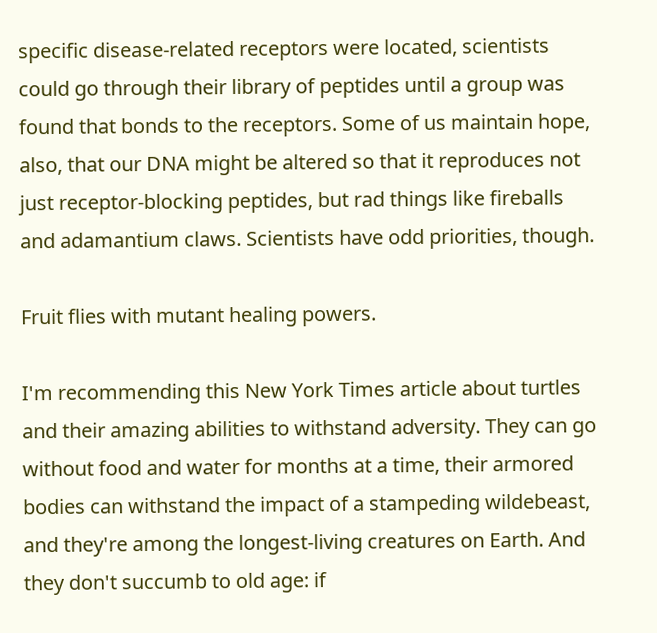specific disease-related receptors were located, scientists could go through their library of peptides until a group was found that bonds to the receptors. Some of us maintain hope, also, that our DNA might be altered so that it reproduces not just receptor-blocking peptides, but rad things like fireballs and adamantium claws. Scientists have odd priorities, though.

Fruit flies with mutant healing powers.

I'm recommending this New York Times article about turtles and their amazing abilities to withstand adversity. They can go without food and water for months at a time, their armored bodies can withstand the impact of a stampeding wildebeast, and they're among the longest-living creatures on Earth. And they don't succumb to old age: if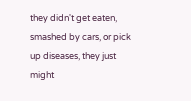they didn't get eaten, smashed by cars, or pick up diseases, they just might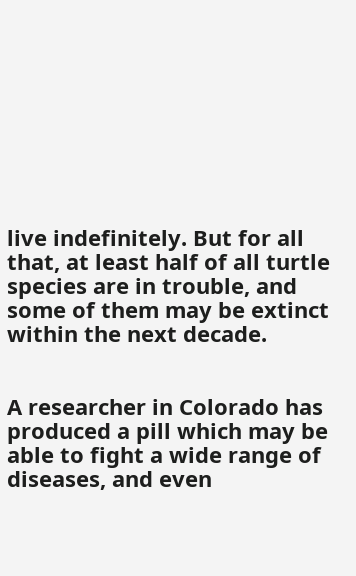live indefinitely. But for all that, at least half of all turtle species are in trouble, and some of them may be extinct within the next decade.


A researcher in Colorado has produced a pill which may be able to fight a wide range of diseases, and even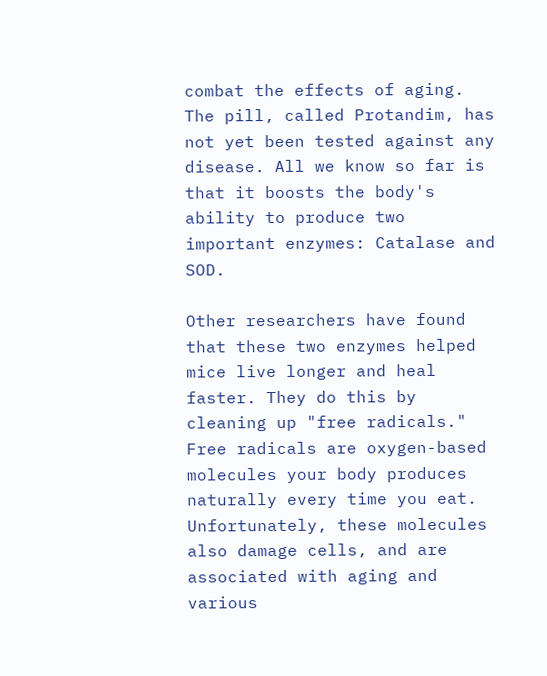combat the effects of aging. The pill, called Protandim, has not yet been tested against any disease. All we know so far is that it boosts the body's ability to produce two important enzymes: Catalase and SOD.

Other researchers have found that these two enzymes helped mice live longer and heal faster. They do this by cleaning up "free radicals." Free radicals are oxygen-based molecules your body produces naturally every time you eat. Unfortunately, these molecules also damage cells, and are associated with aging and various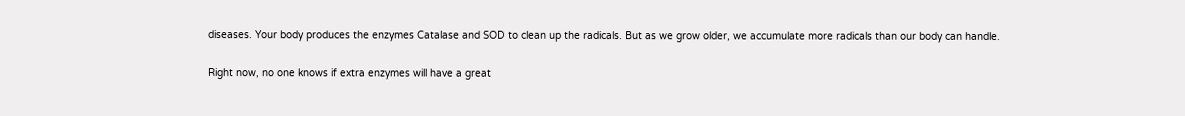diseases. Your body produces the enzymes Catalase and SOD to clean up the radicals. But as we grow older, we accumulate more radicals than our body can handle.

Right now, no one knows if extra enzymes will have a great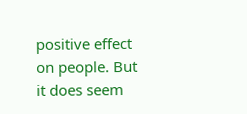positive effect on people. But it does seem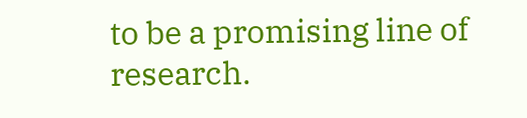to be a promising line of research.